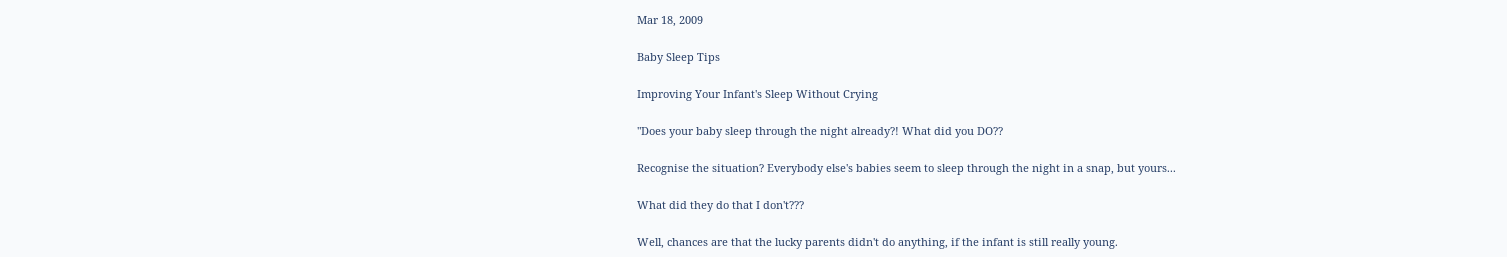Mar 18, 2009

Baby Sleep Tips

Improving Your Infant's Sleep Without Crying

"Does your baby sleep through the night already?! What did you DO??

Recognise the situation? Everybody else's babies seem to sleep through the night in a snap, but yours...

What did they do that I don't???

Well, chances are that the lucky parents didn't do anything, if the infant is still really young.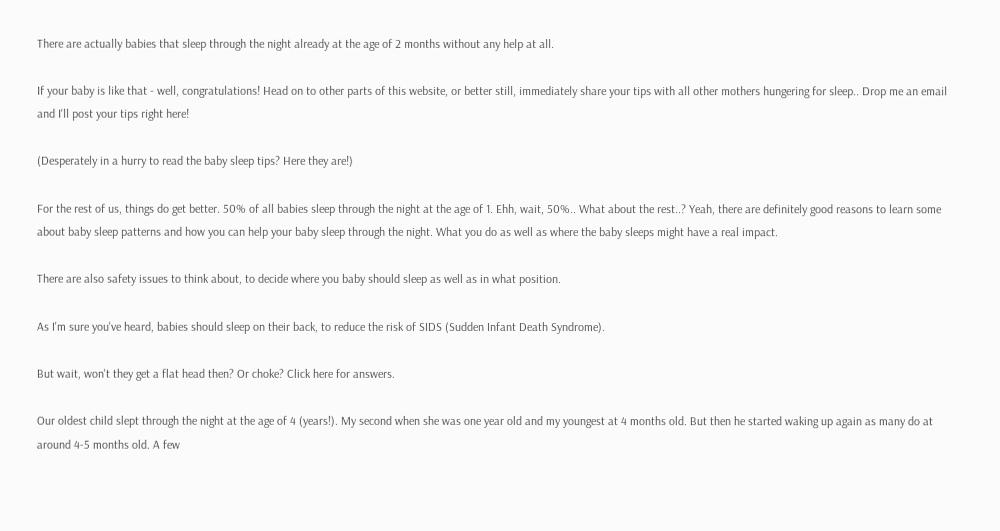There are actually babies that sleep through the night already at the age of 2 months without any help at all.

If your baby is like that - well, congratulations! Head on to other parts of this website, or better still, immediately share your tips with all other mothers hungering for sleep.. Drop me an email and I'll post your tips right here!

(Desperately in a hurry to read the baby sleep tips? Here they are!)

For the rest of us, things do get better. 50% of all babies sleep through the night at the age of 1. Ehh, wait, 50%.. What about the rest..? Yeah, there are definitely good reasons to learn some about baby sleep patterns and how you can help your baby sleep through the night. What you do as well as where the baby sleeps might have a real impact.

There are also safety issues to think about, to decide where you baby should sleep as well as in what position.

As I'm sure you've heard, babies should sleep on their back, to reduce the risk of SIDS (Sudden Infant Death Syndrome).

But wait, won't they get a flat head then? Or choke? Click here for answers.

Our oldest child slept through the night at the age of 4 (years!). My second when she was one year old and my youngest at 4 months old. But then he started waking up again as many do at around 4-5 months old. A few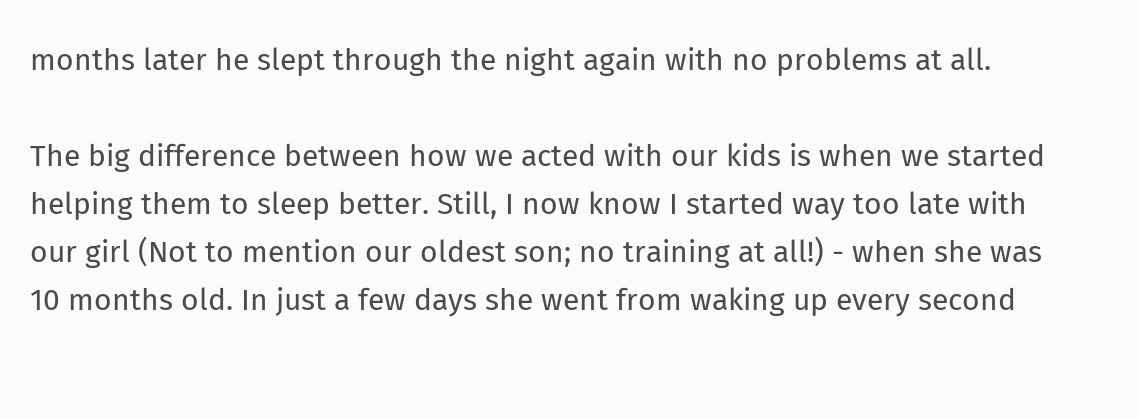months later he slept through the night again with no problems at all.

The big difference between how we acted with our kids is when we started helping them to sleep better. Still, I now know I started way too late with our girl (Not to mention our oldest son; no training at all!) - when she was 10 months old. In just a few days she went from waking up every second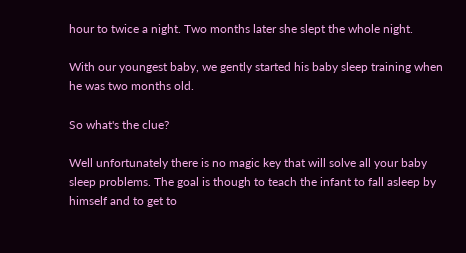hour to twice a night. Two months later she slept the whole night.

With our youngest baby, we gently started his baby sleep training when he was two months old.

So what's the clue?

Well unfortunately there is no magic key that will solve all your baby sleep problems. The goal is though to teach the infant to fall asleep by himself and to get to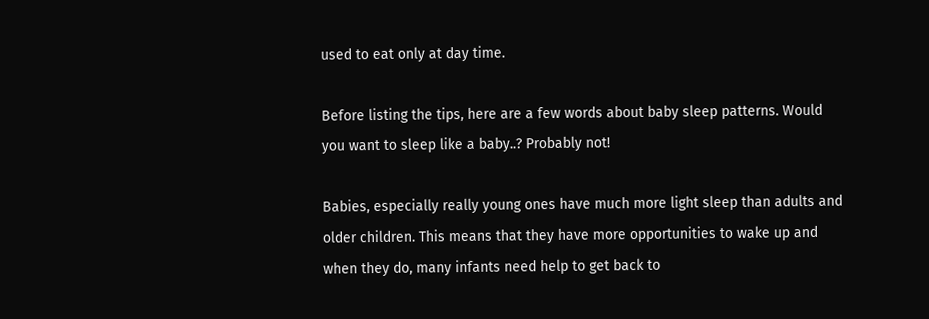used to eat only at day time.

Before listing the tips, here are a few words about baby sleep patterns. Would you want to sleep like a baby..? Probably not!

Babies, especially really young ones have much more light sleep than adults and older children. This means that they have more opportunities to wake up and when they do, many infants need help to get back to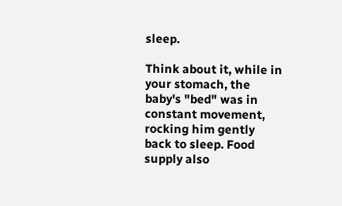sleep.

Think about it, while in your stomach, the baby's "bed" was in constant movement, rocking him gently back to sleep. Food supply also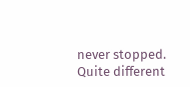never stopped. Quite different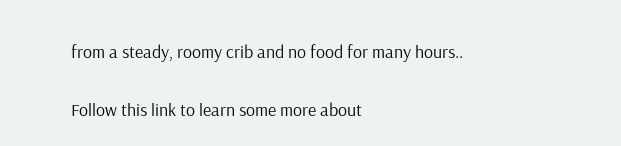from a steady, roomy crib and no food for many hours..

Follow this link to learn some more about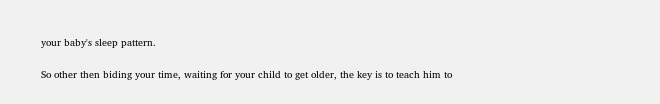your baby's sleep pattern.

So other then biding your time, waiting for your child to get older, the key is to teach him to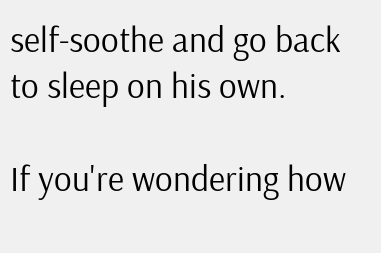self-soothe and go back to sleep on his own.

If you're wondering how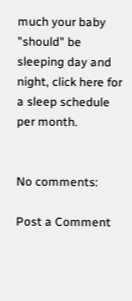much your baby "should" be sleeping day and night, click here for a sleep schedule per month.


No comments:

Post a Comment